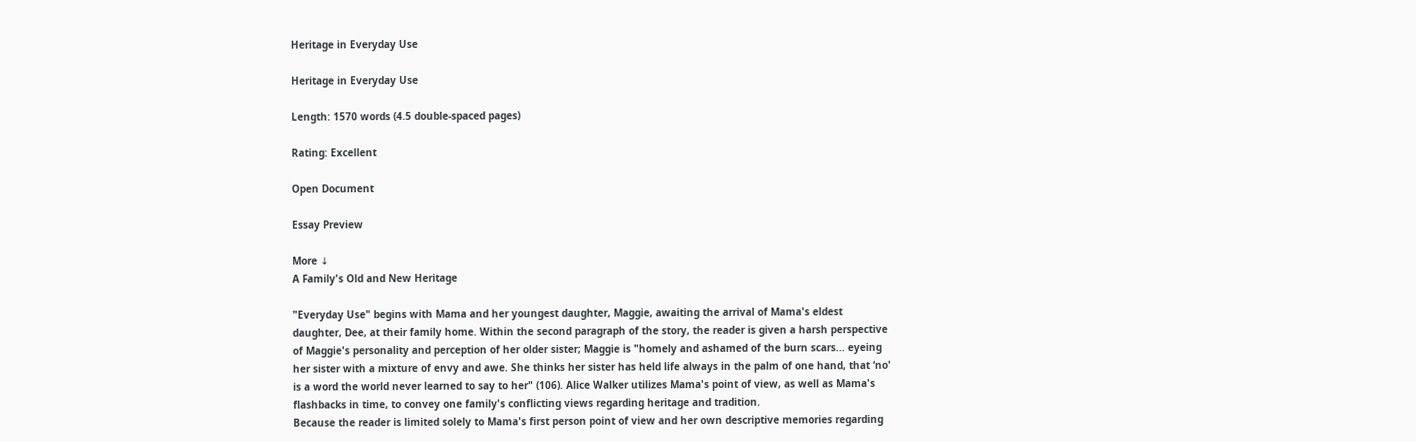Heritage in Everyday Use

Heritage in Everyday Use

Length: 1570 words (4.5 double-spaced pages)

Rating: Excellent

Open Document

Essay Preview

More ↓
A Family's Old and New Heritage

"Everyday Use" begins with Mama and her youngest daughter, Maggie, awaiting the arrival of Mama's eldest daughter, Dee, at their family home. Within the second paragraph of the story, the reader is given a harsh perspective of Maggie's personality and perception of her older sister; Maggie is "homely and ashamed of the burn scars... eyeing her sister with a mixture of envy and awe. She thinks her sister has held life always in the palm of one hand, that ‘no' is a word the world never learned to say to her" (106). Alice Walker utilizes Mama's point of view, as well as Mama's flashbacks in time, to convey one family's conflicting views regarding heritage and tradition.
Because the reader is limited solely to Mama's first person point of view and her own descriptive memories regarding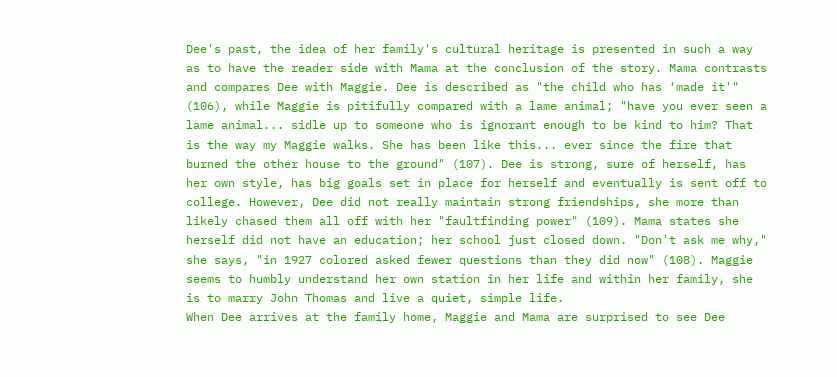Dee's past, the idea of her family's cultural heritage is presented in such a way as to have the reader side with Mama at the conclusion of the story. Mama contrasts and compares Dee with Maggie. Dee is described as "the child who has ‘made it'" (106), while Maggie is pitifully compared with a lame animal; "have you ever seen a lame animal... sidle up to someone who is ignorant enough to be kind to him? That is the way my Maggie walks. She has been like this... ever since the fire that burned the other house to the ground" (107). Dee is strong, sure of herself, has her own style, has big goals set in place for herself and eventually is sent off to college. However, Dee did not really maintain strong friendships, she more than likely chased them all off with her "faultfinding power" (109). Mama states she herself did not have an education; her school just closed down. "Don't ask me why," she says, "in 1927 colored asked fewer questions than they did now" (108). Maggie seems to humbly understand her own station in her life and within her family, she is to marry John Thomas and live a quiet, simple life.
When Dee arrives at the family home, Maggie and Mama are surprised to see Dee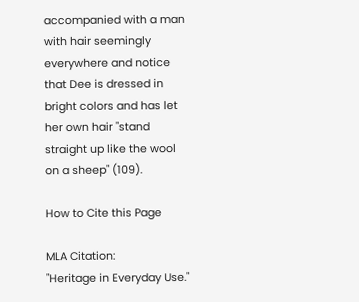accompanied with a man with hair seemingly everywhere and notice that Dee is dressed in bright colors and has let her own hair "stand straight up like the wool on a sheep" (109).

How to Cite this Page

MLA Citation:
"Heritage in Everyday Use."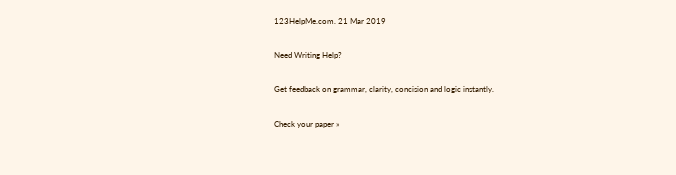123HelpMe.com. 21 Mar 2019

Need Writing Help?

Get feedback on grammar, clarity, concision and logic instantly.

Check your paper »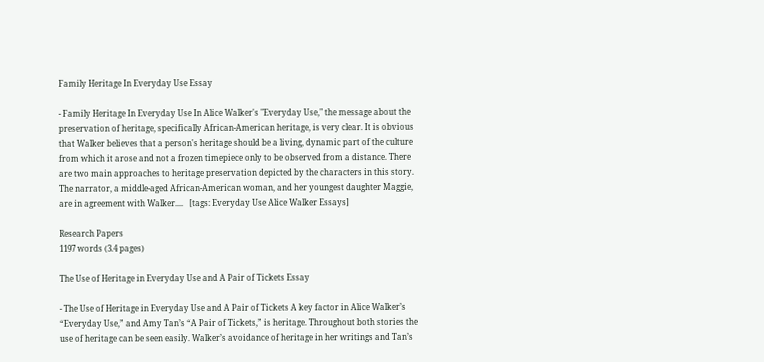Family Heritage In Everyday Use Essay

- Family Heritage In Everyday Use In Alice Walker's "Everyday Use," the message about the preservation of heritage, specifically African-American heritage, is very clear. It is obvious that Walker believes that a person's heritage should be a living, dynamic part of the culture from which it arose and not a frozen timepiece only to be observed from a distance. There are two main approaches to heritage preservation depicted by the characters in this story. The narrator, a middle-aged African-American woman, and her youngest daughter Maggie, are in agreement with Walker....   [tags: Everyday Use Alice Walker Essays]

Research Papers
1197 words (3.4 pages)

The Use of Heritage in Everyday Use and A Pair of Tickets Essay

- The Use of Heritage in Everyday Use and A Pair of Tickets A key factor in Alice Walker’s “Everyday Use,” and Amy Tan’s “A Pair of Tickets,” is heritage. Throughout both stories the use of heritage can be seen easily. Walker’s avoidance of heritage in her writings and Tan’s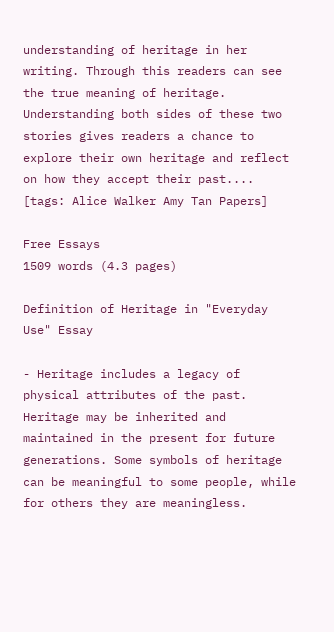understanding of heritage in her writing. Through this readers can see the true meaning of heritage. Understanding both sides of these two stories gives readers a chance to explore their own heritage and reflect on how they accept their past....   [tags: Alice Walker Amy Tan Papers]

Free Essays
1509 words (4.3 pages)

Definition of Heritage in "Everyday Use" Essay

- Heritage includes a legacy of physical attributes of the past. Heritage may be inherited and maintained in the present for future generations. Some symbols of heritage can be meaningful to some people, while for others they are meaningless.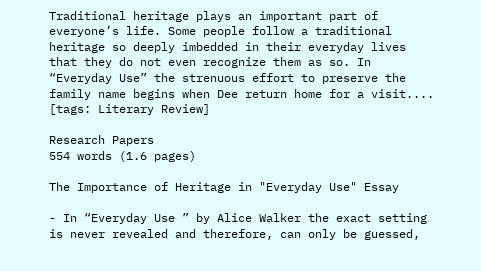Traditional heritage plays an important part of everyone’s life. Some people follow a traditional heritage so deeply imbedded in their everyday lives that they do not even recognize them as so. In “Everyday Use” the strenuous effort to preserve the family name begins when Dee return home for a visit....   [tags: Literary Review]

Research Papers
554 words (1.6 pages)

The Importance of Heritage in "Everyday Use" Essay

- In “Everyday Use ” by Alice Walker the exact setting is never revealed and therefore, can only be guessed,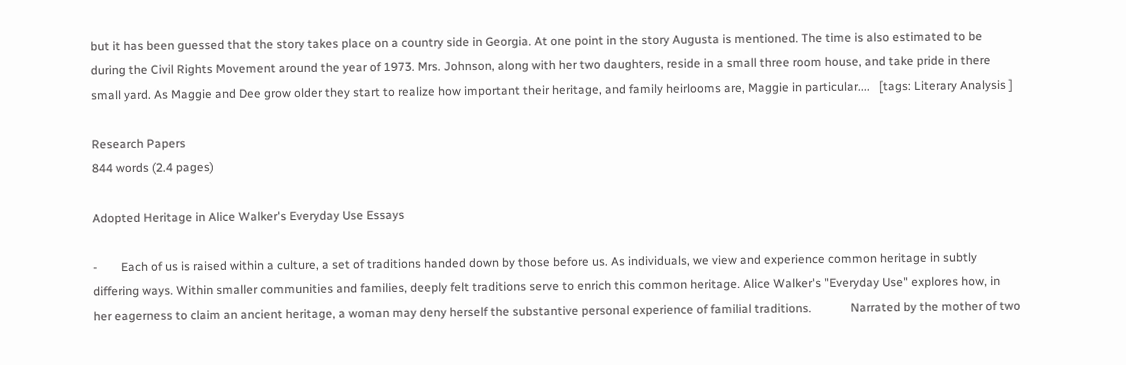but it has been guessed that the story takes place on a country side in Georgia. At one point in the story Augusta is mentioned. The time is also estimated to be during the Civil Rights Movement around the year of 1973. Mrs. Johnson, along with her two daughters, reside in a small three room house, and take pride in there small yard. As Maggie and Dee grow older they start to realize how important their heritage, and family heirlooms are, Maggie in particular....   [tags: Literary Analysis ]

Research Papers
844 words (2.4 pages)

Adopted Heritage in Alice Walker's Everyday Use Essays

-        Each of us is raised within a culture, a set of traditions handed down by those before us. As individuals, we view and experience common heritage in subtly differing ways. Within smaller communities and families, deeply felt traditions serve to enrich this common heritage. Alice Walker's "Everyday Use" explores how, in her eagerness to claim an ancient heritage, a woman may deny herself the substantive personal experience of familial traditions.             Narrated by the mother of two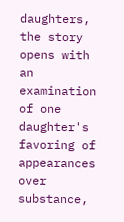daughters, the story opens with an examination of one daughter's favoring of appearances over substance,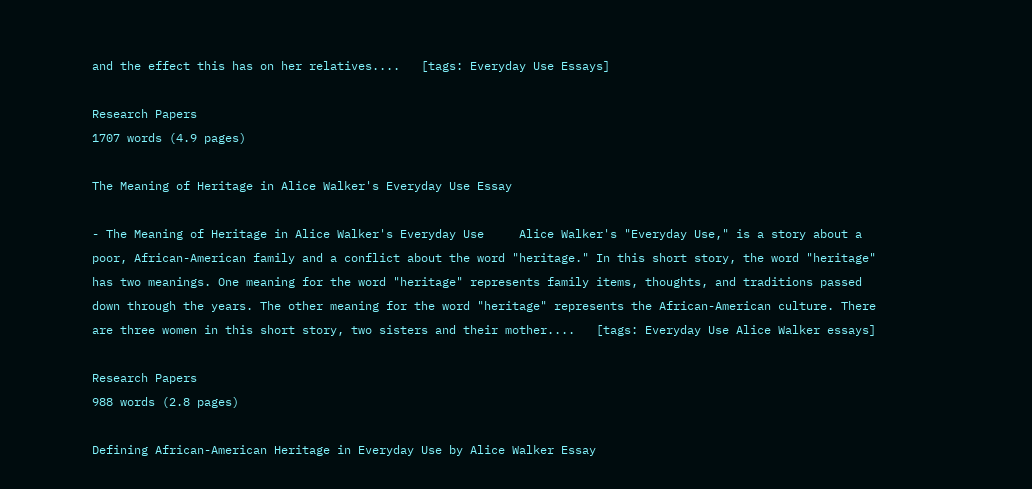and the effect this has on her relatives....   [tags: Everyday Use Essays]

Research Papers
1707 words (4.9 pages)

The Meaning of Heritage in Alice Walker's Everyday Use Essay

- The Meaning of Heritage in Alice Walker's Everyday Use     Alice Walker's "Everyday Use," is a story about a poor, African-American family and a conflict about the word "heritage." In this short story, the word "heritage" has two meanings. One meaning for the word "heritage" represents family items, thoughts, and traditions passed down through the years. The other meaning for the word "heritage" represents the African-American culture. There are three women in this short story, two sisters and their mother....   [tags: Everyday Use Alice Walker essays]

Research Papers
988 words (2.8 pages)

Defining African-American Heritage in Everyday Use by Alice Walker Essay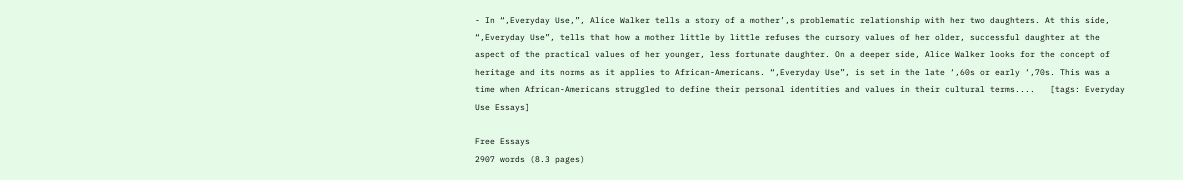- In “,Everyday Use,”, Alice Walker tells a story of a mother’,s problematic relationship with her two daughters. At this side, “,Everyday Use”, tells that how a mother little by little refuses the cursory values of her older, successful daughter at the aspect of the practical values of her younger, less fortunate daughter. On a deeper side, Alice Walker looks for the concept of heritage and its norms as it applies to African-Americans. “,Everyday Use”, is set in the late ‘,60s or early ‘,70s. This was a time when African-Americans struggled to define their personal identities and values in their cultural terms....   [tags: Everyday Use Essays]

Free Essays
2907 words (8.3 pages)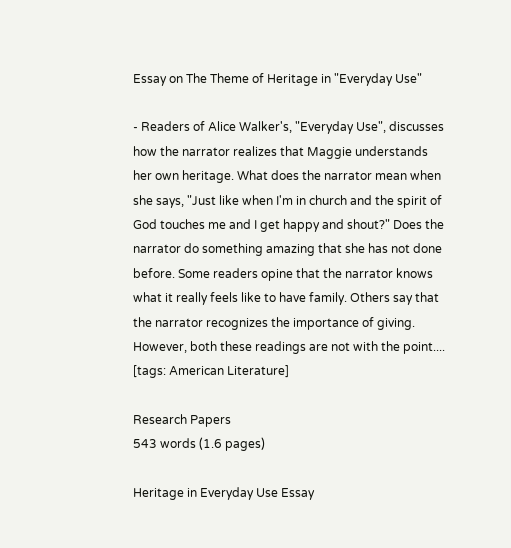Essay on The Theme of Heritage in "Everyday Use"

- Readers of Alice Walker's, "Everyday Use", discusses how the narrator realizes that Maggie understands her own heritage. What does the narrator mean when she says, "Just like when I'm in church and the spirit of God touches me and I get happy and shout?" Does the narrator do something amazing that she has not done before. Some readers opine that the narrator knows what it really feels like to have family. Others say that the narrator recognizes the importance of giving. However, both these readings are not with the point....   [tags: American Literature]

Research Papers
543 words (1.6 pages)

Heritage in Everyday Use Essay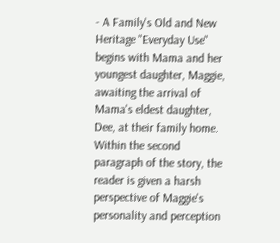- A Family's Old and New Heritage "Everyday Use" begins with Mama and her youngest daughter, Maggie, awaiting the arrival of Mama's eldest daughter, Dee, at their family home. Within the second paragraph of the story, the reader is given a harsh perspective of Maggie's personality and perception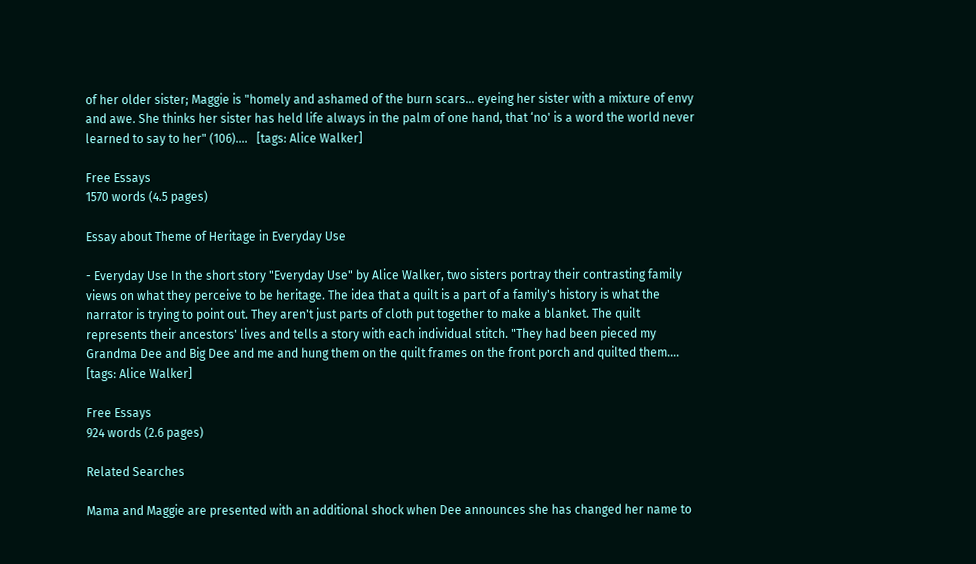of her older sister; Maggie is "homely and ashamed of the burn scars... eyeing her sister with a mixture of envy and awe. She thinks her sister has held life always in the palm of one hand, that ‘no' is a word the world never learned to say to her" (106)....   [tags: Alice Walker]

Free Essays
1570 words (4.5 pages)

Essay about Theme of Heritage in Everyday Use

- Everyday Use In the short story "Everyday Use" by Alice Walker, two sisters portray their contrasting family views on what they perceive to be heritage. The idea that a quilt is a part of a family's history is what the narrator is trying to point out. They aren't just parts of cloth put together to make a blanket. The quilt represents their ancestors' lives and tells a story with each individual stitch. "They had been pieced my Grandma Dee and Big Dee and me and hung them on the quilt frames on the front porch and quilted them....   [tags: Alice Walker]

Free Essays
924 words (2.6 pages)

Related Searches

Mama and Maggie are presented with an additional shock when Dee announces she has changed her name to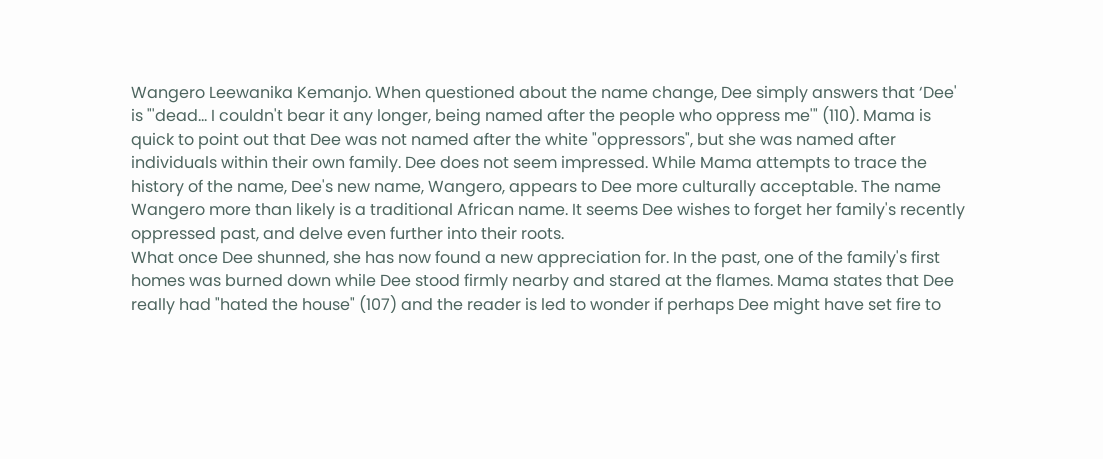Wangero Leewanika Kemanjo. When questioned about the name change, Dee simply answers that ‘Dee' is "'dead... I couldn't bear it any longer, being named after the people who oppress me'" (110). Mama is quick to point out that Dee was not named after the white "oppressors", but she was named after individuals within their own family. Dee does not seem impressed. While Mama attempts to trace the history of the name, Dee's new name, Wangero, appears to Dee more culturally acceptable. The name Wangero more than likely is a traditional African name. It seems Dee wishes to forget her family's recently oppressed past, and delve even further into their roots.
What once Dee shunned, she has now found a new appreciation for. In the past, one of the family's first homes was burned down while Dee stood firmly nearby and stared at the flames. Mama states that Dee really had "hated the house" (107) and the reader is led to wonder if perhaps Dee might have set fire to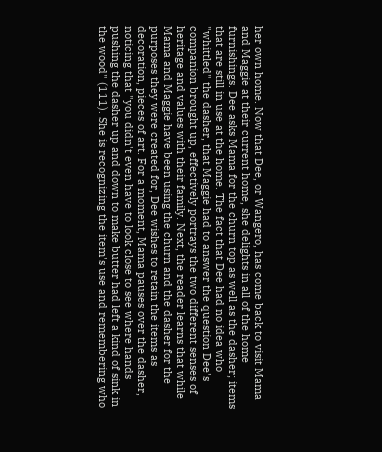her own home. Now that Dee, or Wangero, has come back to visit Mama and Maggie at their current home, she delights in all of the home furnishings. Dee asks Mama for the churn top as well as the dasher; items that are still in use at the home. The fact that Dee had no idea who "whittled" the dasher, that Maggie had to answer the question Dee's companion brought up, effectively portrays the two different senses of heritage and values with their family. Next, the reader learns that while Mama and Maggie have been using the churn and the dasher for the purposes they were created for, Dee wishes to retain the items as decoration, pieces of art. For a moment, Mama pauses over the dasher, noticing that "you didn't even have to look close to see where hands pushing the dasher up and down to make butter had left a kind of sink in the wood" (111). She is recognizing the item's use and remembering who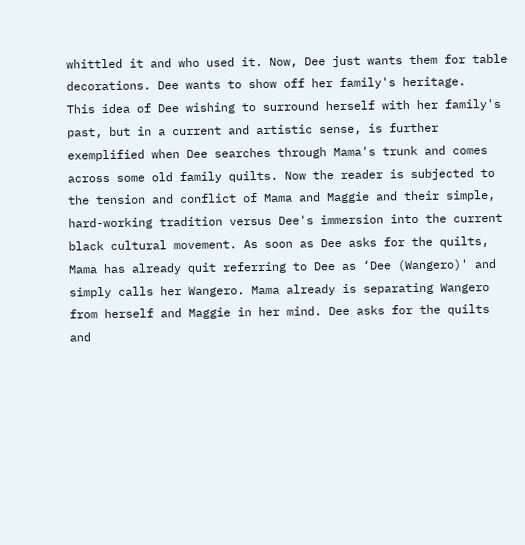whittled it and who used it. Now, Dee just wants them for table decorations. Dee wants to show off her family's heritage.
This idea of Dee wishing to surround herself with her family's past, but in a current and artistic sense, is further exemplified when Dee searches through Mama's trunk and comes across some old family quilts. Now the reader is subjected to the tension and conflict of Mama and Maggie and their simple, hard-working tradition versus Dee's immersion into the current black cultural movement. As soon as Dee asks for the quilts, Mama has already quit referring to Dee as ‘Dee (Wangero)' and simply calls her Wangero. Mama already is separating Wangero from herself and Maggie in her mind. Dee asks for the quilts and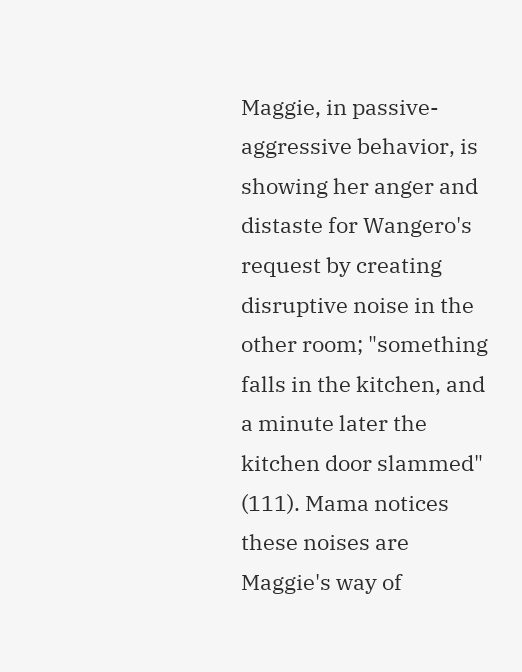Maggie, in passive-aggressive behavior, is showing her anger and distaste for Wangero's request by creating disruptive noise in the other room; "something falls in the kitchen, and a minute later the kitchen door slammed" (111). Mama notices these noises are Maggie's way of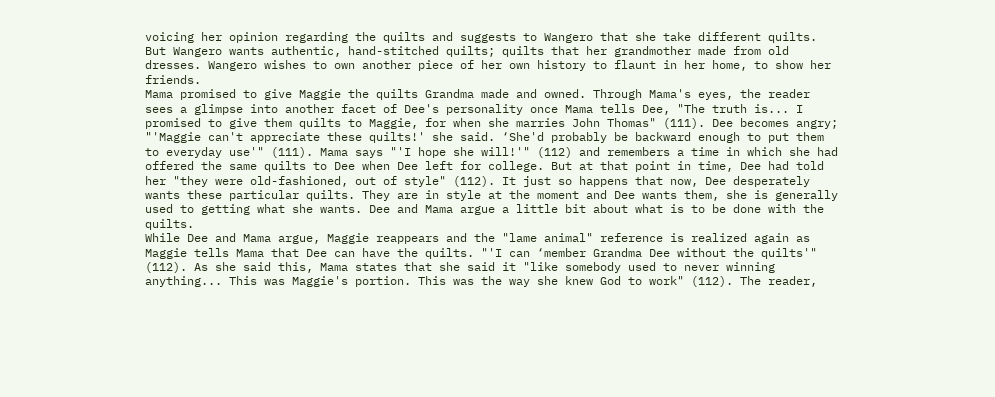voicing her opinion regarding the quilts and suggests to Wangero that she take different quilts. But Wangero wants authentic, hand-stitched quilts; quilts that her grandmother made from old dresses. Wangero wishes to own another piece of her own history to flaunt in her home, to show her friends.
Mama promised to give Maggie the quilts Grandma made and owned. Through Mama's eyes, the reader sees a glimpse into another facet of Dee's personality once Mama tells Dee, "The truth is... I promised to give them quilts to Maggie, for when she marries John Thomas" (111). Dee becomes angry; "'Maggie can't appreciate these quilts!' she said. ‘She'd probably be backward enough to put them to everyday use'" (111). Mama says "'I hope she will!'" (112) and remembers a time in which she had offered the same quilts to Dee when Dee left for college. But at that point in time, Dee had told her "they were old-fashioned, out of style" (112). It just so happens that now, Dee desperately wants these particular quilts. They are in style at the moment and Dee wants them, she is generally used to getting what she wants. Dee and Mama argue a little bit about what is to be done with the quilts.
While Dee and Mama argue, Maggie reappears and the "lame animal" reference is realized again as Maggie tells Mama that Dee can have the quilts. "'I can ‘member Grandma Dee without the quilts'" (112). As she said this, Mama states that she said it "like somebody used to never winning anything... This was Maggie's portion. This was the way she knew God to work" (112). The reader,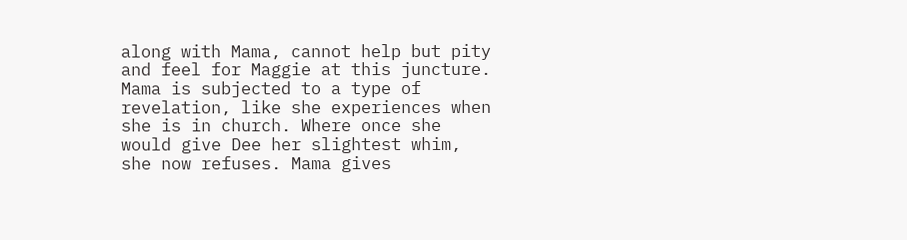along with Mama, cannot help but pity and feel for Maggie at this juncture. Mama is subjected to a type of revelation, like she experiences when she is in church. Where once she would give Dee her slightest whim, she now refuses. Mama gives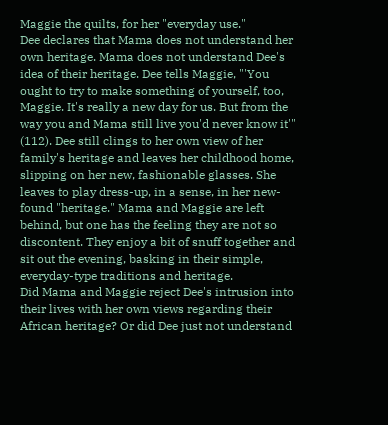Maggie the quilts, for her "everyday use."
Dee declares that Mama does not understand her own heritage. Mama does not understand Dee's idea of their heritage. Dee tells Maggie, "'You ought to try to make something of yourself, too, Maggie. It's really a new day for us. But from the way you and Mama still live you'd never know it'" (112). Dee still clings to her own view of her family's heritage and leaves her childhood home, slipping on her new, fashionable glasses. She leaves to play dress-up, in a sense, in her new-found "heritage." Mama and Maggie are left behind, but one has the feeling they are not so discontent. They enjoy a bit of snuff together and sit out the evening, basking in their simple, everyday-type traditions and heritage.
Did Mama and Maggie reject Dee's intrusion into their lives with her own views regarding their African heritage? Or did Dee just not understand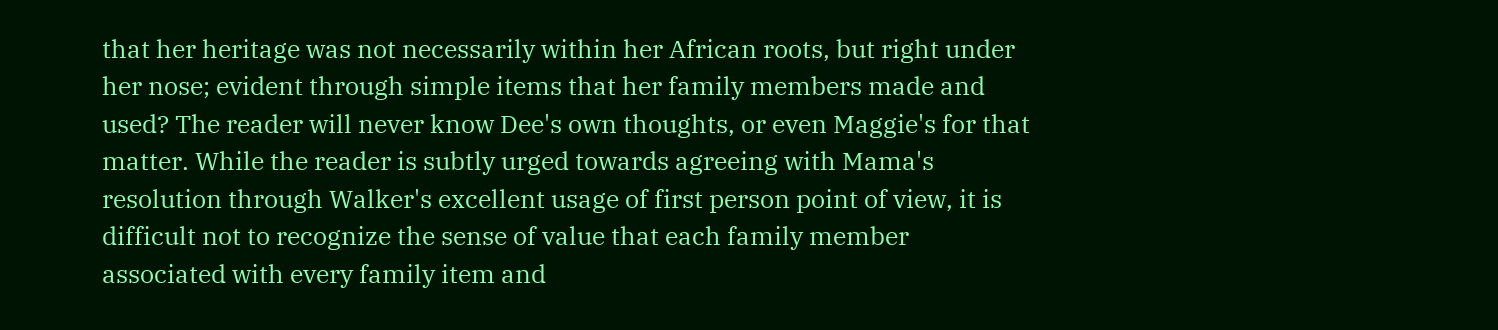that her heritage was not necessarily within her African roots, but right under her nose; evident through simple items that her family members made and used? The reader will never know Dee's own thoughts, or even Maggie's for that matter. While the reader is subtly urged towards agreeing with Mama's resolution through Walker's excellent usage of first person point of view, it is difficult not to recognize the sense of value that each family member associated with every family item and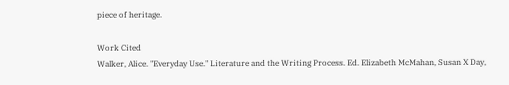piece of heritage.

Work Cited
Walker, Alice. "Everyday Use." Literature and the Writing Process. Ed. Elizabeth McMahan, Susan X Day,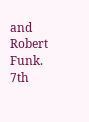and Robert Funk. 7th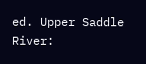ed. Upper Saddle River: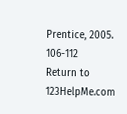Prentice, 2005. 106-112
Return to 123HelpMe.com